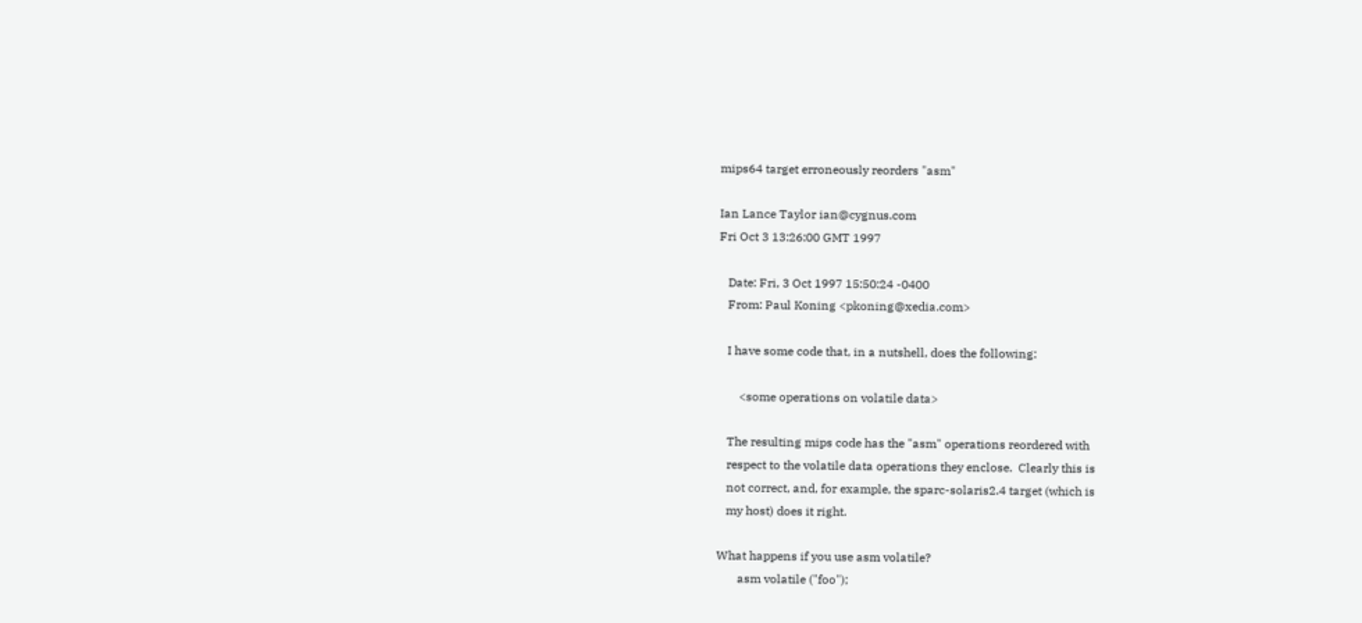mips64 target erroneously reorders "asm"

Ian Lance Taylor ian@cygnus.com
Fri Oct 3 13:26:00 GMT 1997

   Date: Fri, 3 Oct 1997 15:50:24 -0400
   From: Paul Koning <pkoning@xedia.com>

   I have some code that, in a nutshell, does the following:

       <some operations on volatile data>

   The resulting mips code has the "asm" operations reordered with
   respect to the volatile data operations they enclose.  Clearly this is
   not correct, and, for example, the sparc-solaris2.4 target (which is
   my host) does it right.

What happens if you use asm volatile?
       asm volatile ("foo");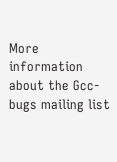More information about the Gcc-bugs mailing list